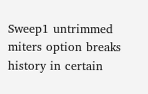Sweep1 untrimmed miters option breaks history in certain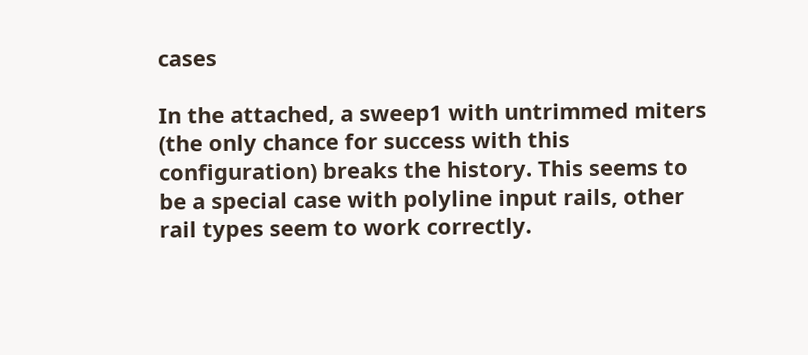cases

In the attached, a sweep1 with untrimmed miters (the only chance for success with this configuration) breaks the history. This seems to be a special case with polyline input rails, other rail types seem to work correctly.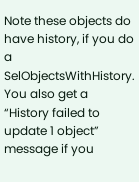Note these objects do have history, if you do a SelObjectsWithHistory. You also get a “History failed to update 1 object” message if you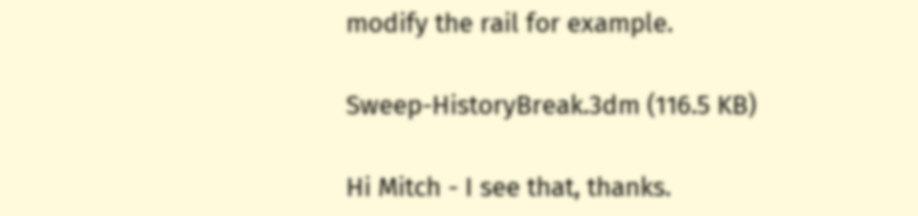modify the rail for example.

Sweep-HistoryBreak.3dm (116.5 KB)

Hi Mitch - I see that, thanks.